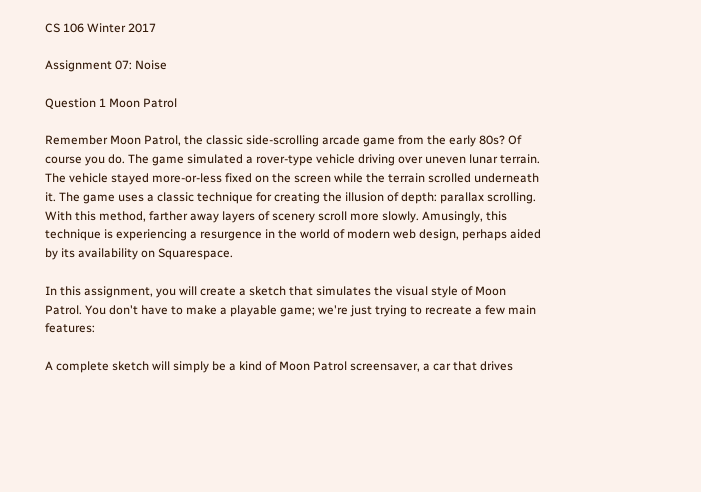CS 106 Winter 2017

Assignment 07: Noise

Question 1 Moon Patrol

Remember Moon Patrol, the classic side-scrolling arcade game from the early 80s? Of course you do. The game simulated a rover-type vehicle driving over uneven lunar terrain. The vehicle stayed more-or-less fixed on the screen while the terrain scrolled underneath it. The game uses a classic technique for creating the illusion of depth: parallax scrolling. With this method, farther away layers of scenery scroll more slowly. Amusingly, this technique is experiencing a resurgence in the world of modern web design, perhaps aided by its availability on Squarespace.

In this assignment, you will create a sketch that simulates the visual style of Moon Patrol. You don't have to make a playable game; we're just trying to recreate a few main features:

A complete sketch will simply be a kind of Moon Patrol screensaver, a car that drives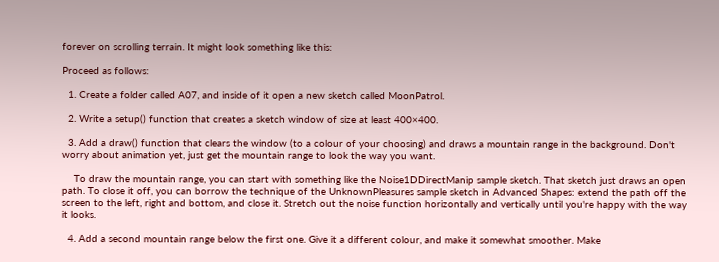forever on scrolling terrain. It might look something like this:

Proceed as follows:

  1. Create a folder called A07, and inside of it open a new sketch called MoonPatrol.

  2. Write a setup() function that creates a sketch window of size at least 400×400.

  3. Add a draw() function that clears the window (to a colour of your choosing) and draws a mountain range in the background. Don't worry about animation yet, just get the mountain range to look the way you want.

    To draw the mountain range, you can start with something like the Noise1DDirectManip sample sketch. That sketch just draws an open path. To close it off, you can borrow the technique of the UnknownPleasures sample sketch in Advanced Shapes: extend the path off the screen to the left, right and bottom, and close it. Stretch out the noise function horizontally and vertically until you're happy with the way it looks.

  4. Add a second mountain range below the first one. Give it a different colour, and make it somewhat smoother. Make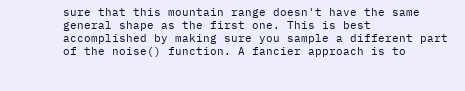sure that this mountain range doesn't have the same general shape as the first one. This is best accomplished by making sure you sample a different part of the noise() function. A fancier approach is to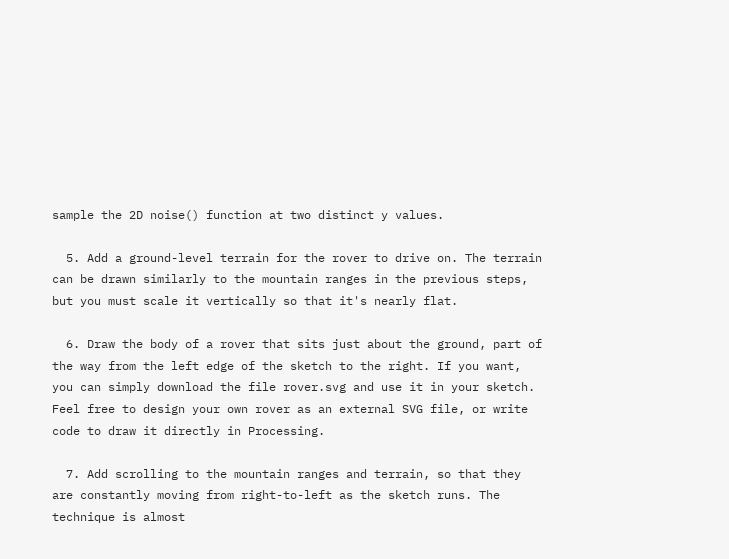sample the 2D noise() function at two distinct y values.

  5. Add a ground-level terrain for the rover to drive on. The terrain can be drawn similarly to the mountain ranges in the previous steps, but you must scale it vertically so that it's nearly flat.

  6. Draw the body of a rover that sits just about the ground, part of the way from the left edge of the sketch to the right. If you want, you can simply download the file rover.svg and use it in your sketch. Feel free to design your own rover as an external SVG file, or write code to draw it directly in Processing.

  7. Add scrolling to the mountain ranges and terrain, so that they are constantly moving from right-to-left as the sketch runs. The technique is almost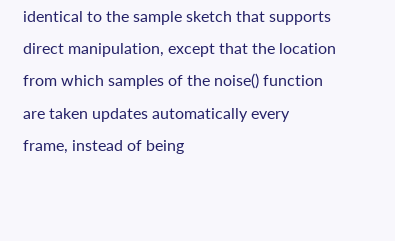identical to the sample sketch that supports direct manipulation, except that the location from which samples of the noise() function are taken updates automatically every frame, instead of being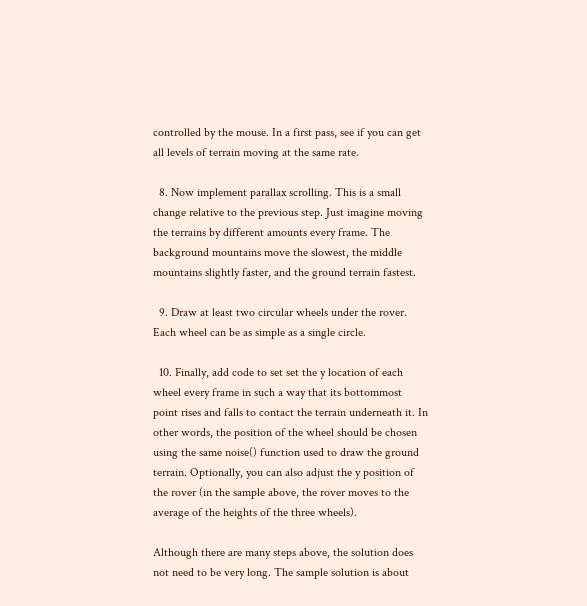controlled by the mouse. In a first pass, see if you can get all levels of terrain moving at the same rate.

  8. Now implement parallax scrolling. This is a small change relative to the previous step. Just imagine moving the terrains by different amounts every frame. The background mountains move the slowest, the middle mountains slightly faster, and the ground terrain fastest.

  9. Draw at least two circular wheels under the rover. Each wheel can be as simple as a single circle.

  10. Finally, add code to set set the y location of each wheel every frame in such a way that its bottommost point rises and falls to contact the terrain underneath it. In other words, the position of the wheel should be chosen using the same noise() function used to draw the ground terrain. Optionally, you can also adjust the y position of the rover (in the sample above, the rover moves to the average of the heights of the three wheels).

Although there are many steps above, the solution does not need to be very long. The sample solution is about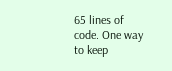65 lines of code. One way to keep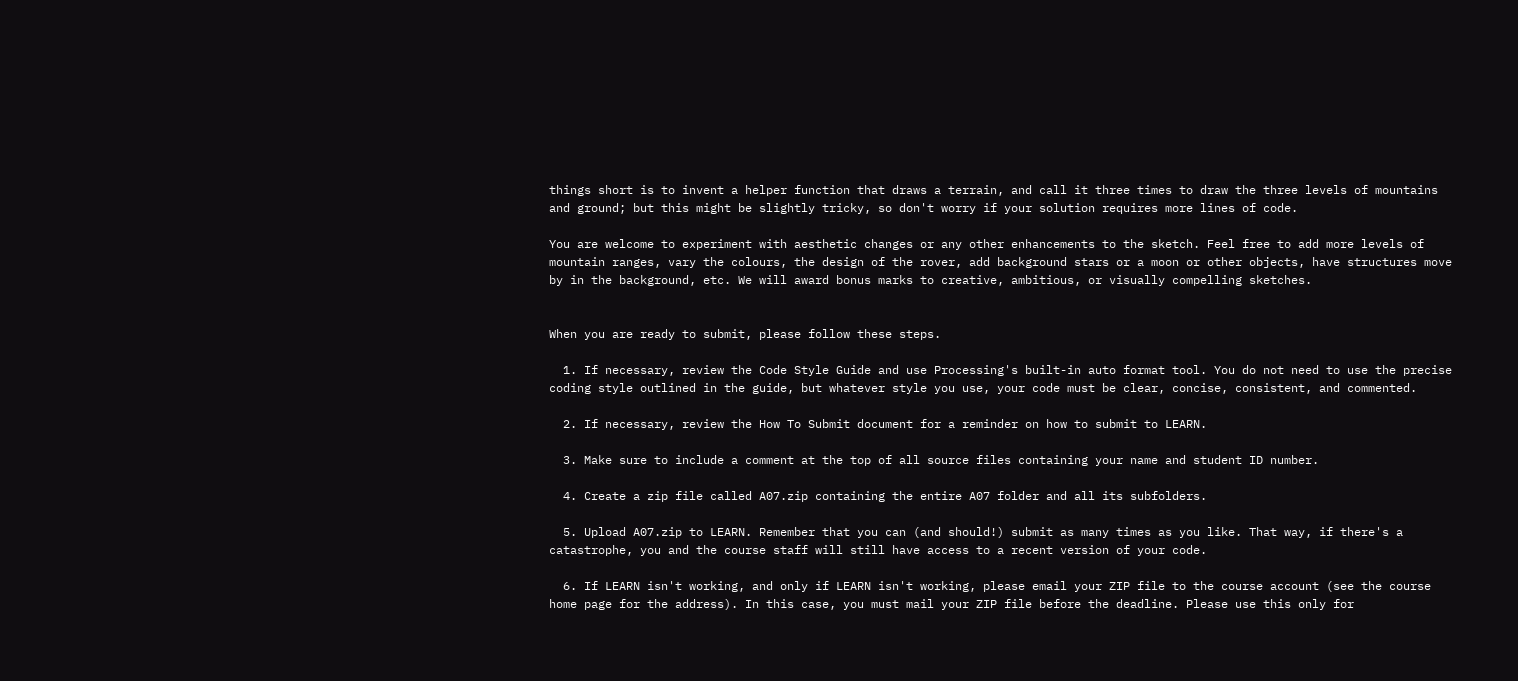things short is to invent a helper function that draws a terrain, and call it three times to draw the three levels of mountains and ground; but this might be slightly tricky, so don't worry if your solution requires more lines of code.

You are welcome to experiment with aesthetic changes or any other enhancements to the sketch. Feel free to add more levels of mountain ranges, vary the colours, the design of the rover, add background stars or a moon or other objects, have structures move by in the background, etc. We will award bonus marks to creative, ambitious, or visually compelling sketches.


When you are ready to submit, please follow these steps.

  1. If necessary, review the Code Style Guide and use Processing's built-in auto format tool. You do not need to use the precise coding style outlined in the guide, but whatever style you use, your code must be clear, concise, consistent, and commented.

  2. If necessary, review the How To Submit document for a reminder on how to submit to LEARN.

  3. Make sure to include a comment at the top of all source files containing your name and student ID number.

  4. Create a zip file called A07.zip containing the entire A07 folder and all its subfolders.

  5. Upload A07.zip to LEARN. Remember that you can (and should!) submit as many times as you like. That way, if there's a catastrophe, you and the course staff will still have access to a recent version of your code.

  6. If LEARN isn't working, and only if LEARN isn't working, please email your ZIP file to the course account (see the course home page for the address). In this case, you must mail your ZIP file before the deadline. Please use this only for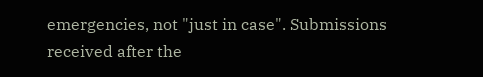emergencies, not "just in case". Submissions received after the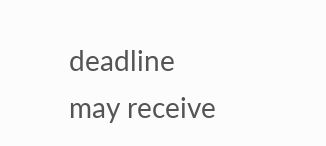deadline may receive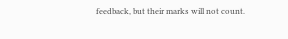feedback, but their marks will not count.